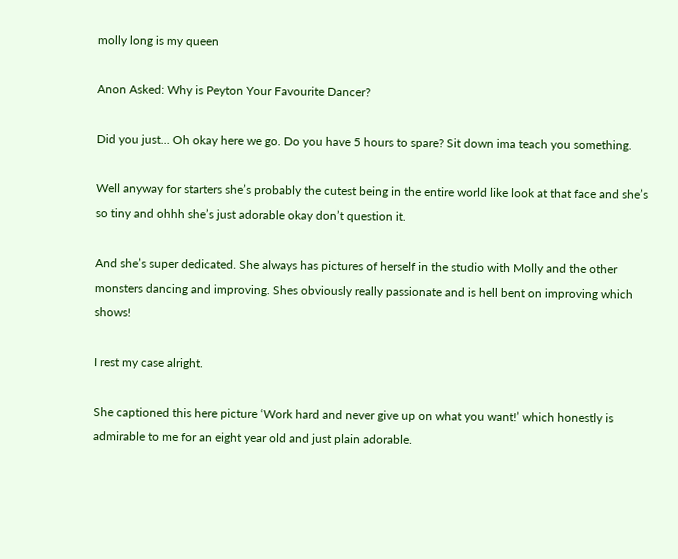molly long is my queen

Anon Asked: Why is Peyton Your Favourite Dancer?

Did you just… Oh okay here we go. Do you have 5 hours to spare? Sit down ima teach you something.

Well anyway for starters she’s probably the cutest being in the entire world like look at that face and she’s so tiny and ohhh she’s just adorable okay don’t question it.

And she’s super dedicated. She always has pictures of herself in the studio with Molly and the other monsters dancing and improving. Shes obviously really passionate and is hell bent on improving which shows!

I rest my case alright.

She captioned this here picture ‘Work hard and never give up on what you want!’ which honestly is admirable to me for an eight year old and just plain adorable.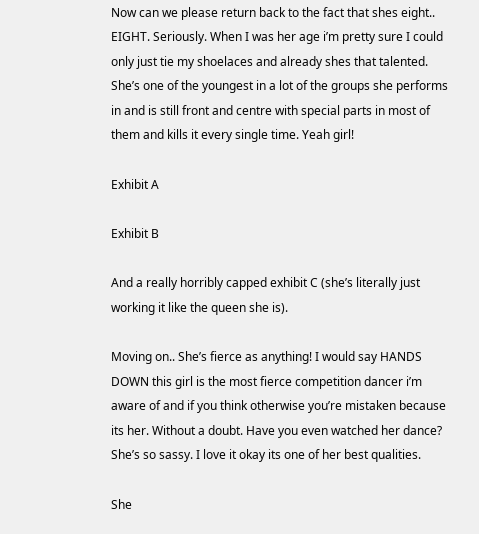Now can we please return back to the fact that shes eight.. EIGHT. Seriously. When I was her age i’m pretty sure I could only just tie my shoelaces and already shes that talented. She’s one of the youngest in a lot of the groups she performs in and is still front and centre with special parts in most of them and kills it every single time. Yeah girl!

Exhibit A

Exhibit B

And a really horribly capped exhibit C (she’s literally just working it like the queen she is).

Moving on.. She’s fierce as anything! I would say HANDS DOWN this girl is the most fierce competition dancer i’m aware of and if you think otherwise you’re mistaken because its her. Without a doubt. Have you even watched her dance? She’s so sassy. I love it okay its one of her best qualities.

She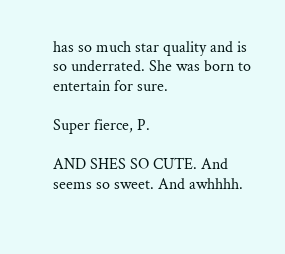has so much star quality and is so underrated. She was born to entertain for sure.

Super fierce, P.

AND SHES SO CUTE. And seems so sweet. And awhhhh.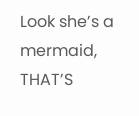Look she’s a mermaid, THAT’S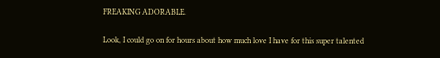FREAKING ADORABLE.

Look, I could go on for hours about how much love I have for this super talented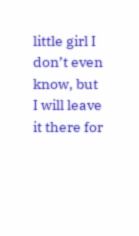little girl I don’t even know, but I will leave it there for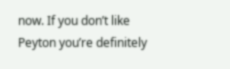now. If you don’t like Peyton you’re definitely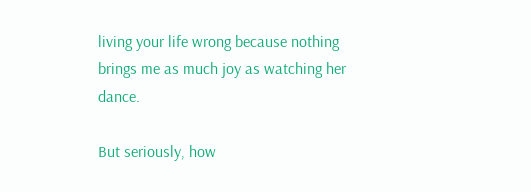living your life wrong because nothing brings me as much joy as watching her dance.

But seriously, how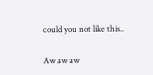could you not like this..

Aw aw aw